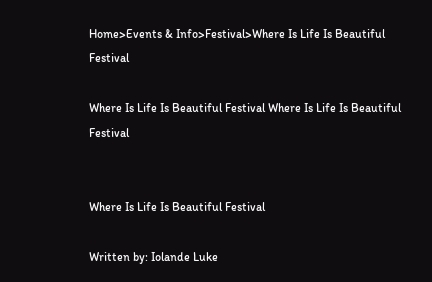Home>Events & Info>Festival>Where Is Life Is Beautiful Festival

Where Is Life Is Beautiful Festival Where Is Life Is Beautiful Festival


Where Is Life Is Beautiful Festival

Written by: Iolande Luke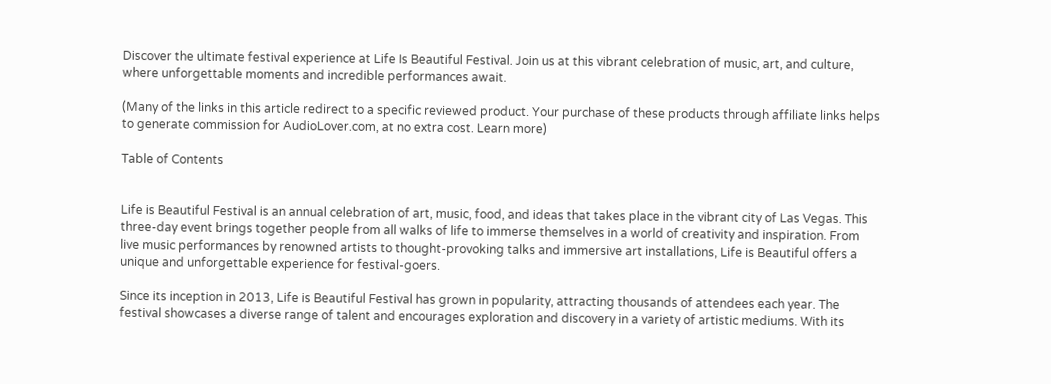Discover the ultimate festival experience at Life Is Beautiful Festival. Join us at this vibrant celebration of music, art, and culture, where unforgettable moments and incredible performances await.

(Many of the links in this article redirect to a specific reviewed product. Your purchase of these products through affiliate links helps to generate commission for AudioLover.com, at no extra cost. Learn more)

Table of Contents


Life is Beautiful Festival is an annual celebration of art, music, food, and ideas that takes place in the vibrant city of Las Vegas. This three-day event brings together people from all walks of life to immerse themselves in a world of creativity and inspiration. From live music performances by renowned artists to thought-provoking talks and immersive art installations, Life is Beautiful offers a unique and unforgettable experience for festival-goers.

Since its inception in 2013, Life is Beautiful Festival has grown in popularity, attracting thousands of attendees each year. The festival showcases a diverse range of talent and encourages exploration and discovery in a variety of artistic mediums. With its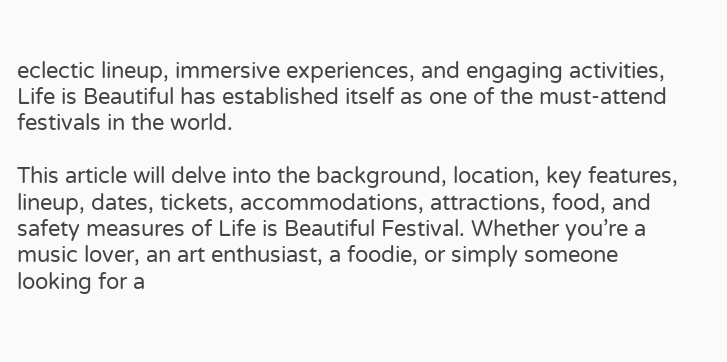eclectic lineup, immersive experiences, and engaging activities, Life is Beautiful has established itself as one of the must-attend festivals in the world.

This article will delve into the background, location, key features, lineup, dates, tickets, accommodations, attractions, food, and safety measures of Life is Beautiful Festival. Whether you’re a music lover, an art enthusiast, a foodie, or simply someone looking for a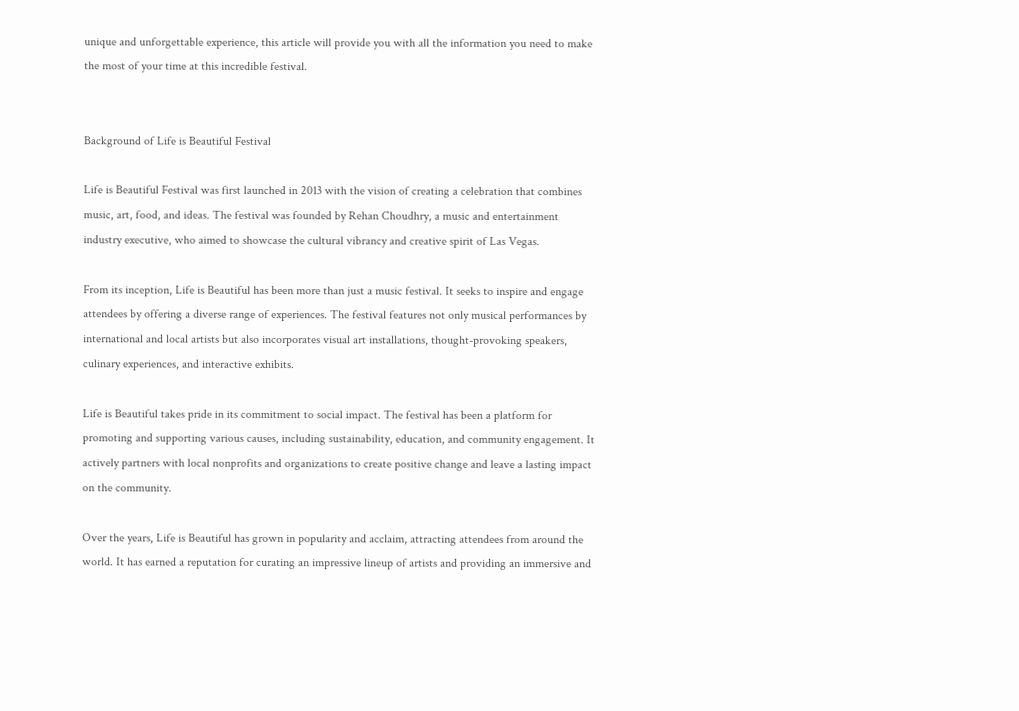unique and unforgettable experience, this article will provide you with all the information you need to make the most of your time at this incredible festival.


Background of Life is Beautiful Festival

Life is Beautiful Festival was first launched in 2013 with the vision of creating a celebration that combines music, art, food, and ideas. The festival was founded by Rehan Choudhry, a music and entertainment industry executive, who aimed to showcase the cultural vibrancy and creative spirit of Las Vegas.

From its inception, Life is Beautiful has been more than just a music festival. It seeks to inspire and engage attendees by offering a diverse range of experiences. The festival features not only musical performances by international and local artists but also incorporates visual art installations, thought-provoking speakers, culinary experiences, and interactive exhibits.

Life is Beautiful takes pride in its commitment to social impact. The festival has been a platform for promoting and supporting various causes, including sustainability, education, and community engagement. It actively partners with local nonprofits and organizations to create positive change and leave a lasting impact on the community.

Over the years, Life is Beautiful has grown in popularity and acclaim, attracting attendees from around the world. It has earned a reputation for curating an impressive lineup of artists and providing an immersive and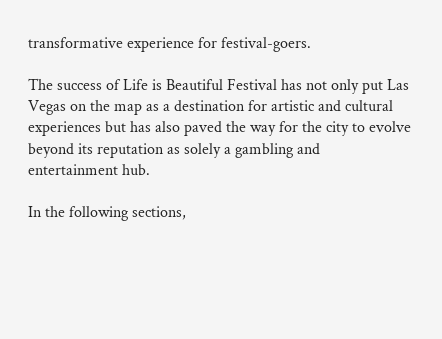transformative experience for festival-goers.

The success of Life is Beautiful Festival has not only put Las Vegas on the map as a destination for artistic and cultural experiences but has also paved the way for the city to evolve beyond its reputation as solely a gambling and entertainment hub.

In the following sections,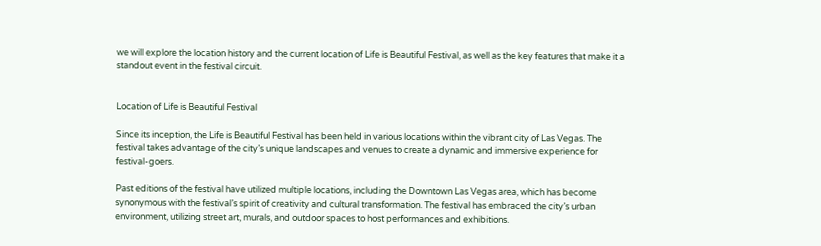we will explore the location history and the current location of Life is Beautiful Festival, as well as the key features that make it a standout event in the festival circuit.


Location of Life is Beautiful Festival

Since its inception, the Life is Beautiful Festival has been held in various locations within the vibrant city of Las Vegas. The festival takes advantage of the city’s unique landscapes and venues to create a dynamic and immersive experience for festival-goers.

Past editions of the festival have utilized multiple locations, including the Downtown Las Vegas area, which has become synonymous with the festival’s spirit of creativity and cultural transformation. The festival has embraced the city’s urban environment, utilizing street art, murals, and outdoor spaces to host performances and exhibitions.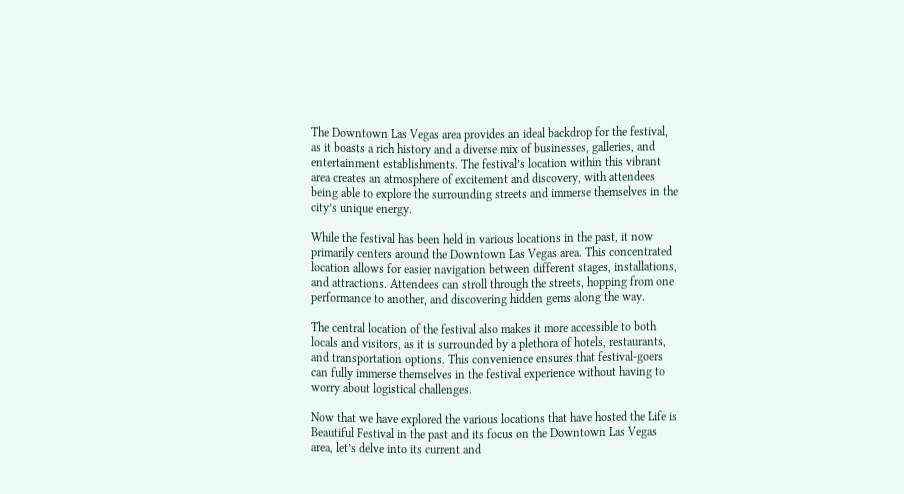The Downtown Las Vegas area provides an ideal backdrop for the festival, as it boasts a rich history and a diverse mix of businesses, galleries, and entertainment establishments. The festival’s location within this vibrant area creates an atmosphere of excitement and discovery, with attendees being able to explore the surrounding streets and immerse themselves in the city’s unique energy.

While the festival has been held in various locations in the past, it now primarily centers around the Downtown Las Vegas area. This concentrated location allows for easier navigation between different stages, installations, and attractions. Attendees can stroll through the streets, hopping from one performance to another, and discovering hidden gems along the way.

The central location of the festival also makes it more accessible to both locals and visitors, as it is surrounded by a plethora of hotels, restaurants, and transportation options. This convenience ensures that festival-goers can fully immerse themselves in the festival experience without having to worry about logistical challenges.

Now that we have explored the various locations that have hosted the Life is Beautiful Festival in the past and its focus on the Downtown Las Vegas area, let’s delve into its current and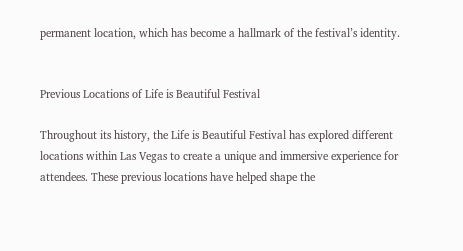permanent location, which has become a hallmark of the festival’s identity.


Previous Locations of Life is Beautiful Festival

Throughout its history, the Life is Beautiful Festival has explored different locations within Las Vegas to create a unique and immersive experience for attendees. These previous locations have helped shape the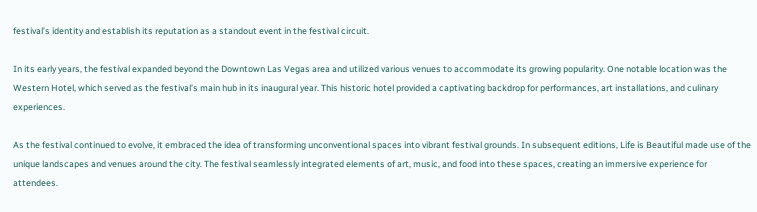festival’s identity and establish its reputation as a standout event in the festival circuit.

In its early years, the festival expanded beyond the Downtown Las Vegas area and utilized various venues to accommodate its growing popularity. One notable location was the Western Hotel, which served as the festival’s main hub in its inaugural year. This historic hotel provided a captivating backdrop for performances, art installations, and culinary experiences.

As the festival continued to evolve, it embraced the idea of transforming unconventional spaces into vibrant festival grounds. In subsequent editions, Life is Beautiful made use of the unique landscapes and venues around the city. The festival seamlessly integrated elements of art, music, and food into these spaces, creating an immersive experience for attendees.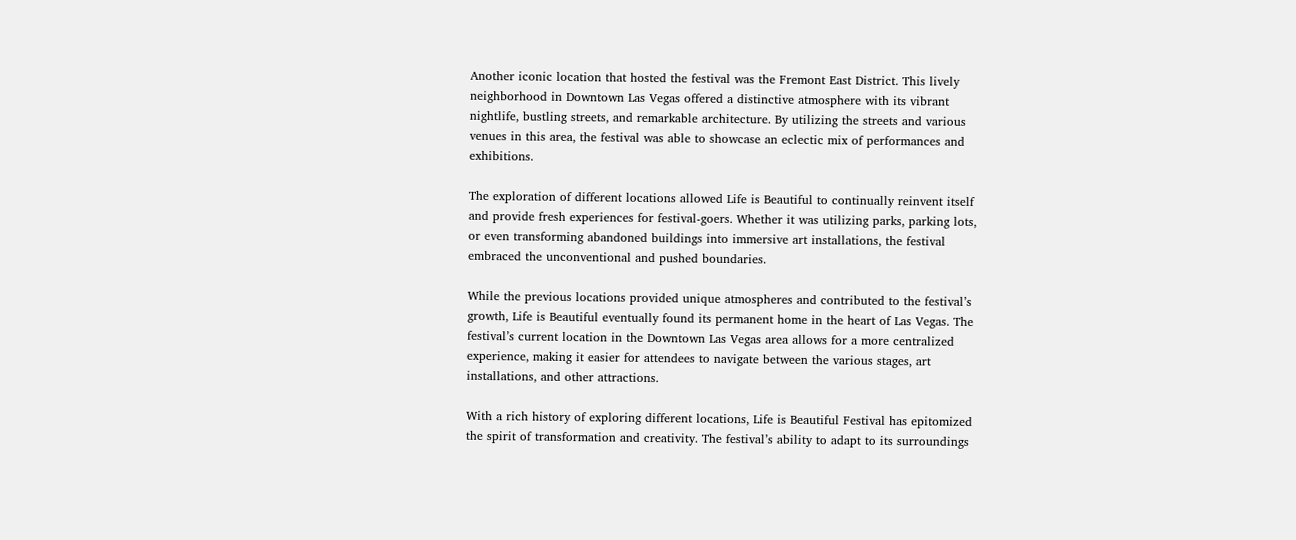Another iconic location that hosted the festival was the Fremont East District. This lively neighborhood in Downtown Las Vegas offered a distinctive atmosphere with its vibrant nightlife, bustling streets, and remarkable architecture. By utilizing the streets and various venues in this area, the festival was able to showcase an eclectic mix of performances and exhibitions.

The exploration of different locations allowed Life is Beautiful to continually reinvent itself and provide fresh experiences for festival-goers. Whether it was utilizing parks, parking lots, or even transforming abandoned buildings into immersive art installations, the festival embraced the unconventional and pushed boundaries.

While the previous locations provided unique atmospheres and contributed to the festival’s growth, Life is Beautiful eventually found its permanent home in the heart of Las Vegas. The festival’s current location in the Downtown Las Vegas area allows for a more centralized experience, making it easier for attendees to navigate between the various stages, art installations, and other attractions.

With a rich history of exploring different locations, Life is Beautiful Festival has epitomized the spirit of transformation and creativity. The festival’s ability to adapt to its surroundings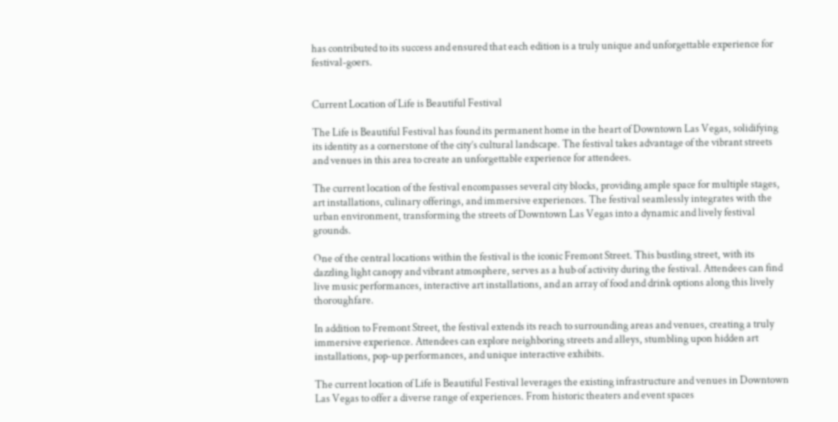has contributed to its success and ensured that each edition is a truly unique and unforgettable experience for festival-goers.


Current Location of Life is Beautiful Festival

The Life is Beautiful Festival has found its permanent home in the heart of Downtown Las Vegas, solidifying its identity as a cornerstone of the city’s cultural landscape. The festival takes advantage of the vibrant streets and venues in this area to create an unforgettable experience for attendees.

The current location of the festival encompasses several city blocks, providing ample space for multiple stages, art installations, culinary offerings, and immersive experiences. The festival seamlessly integrates with the urban environment, transforming the streets of Downtown Las Vegas into a dynamic and lively festival grounds.

One of the central locations within the festival is the iconic Fremont Street. This bustling street, with its dazzling light canopy and vibrant atmosphere, serves as a hub of activity during the festival. Attendees can find live music performances, interactive art installations, and an array of food and drink options along this lively thoroughfare.

In addition to Fremont Street, the festival extends its reach to surrounding areas and venues, creating a truly immersive experience. Attendees can explore neighboring streets and alleys, stumbling upon hidden art installations, pop-up performances, and unique interactive exhibits.

The current location of Life is Beautiful Festival leverages the existing infrastructure and venues in Downtown Las Vegas to offer a diverse range of experiences. From historic theaters and event spaces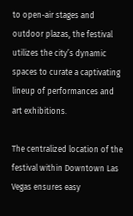to open-air stages and outdoor plazas, the festival utilizes the city’s dynamic spaces to curate a captivating lineup of performances and art exhibitions.

The centralized location of the festival within Downtown Las Vegas ensures easy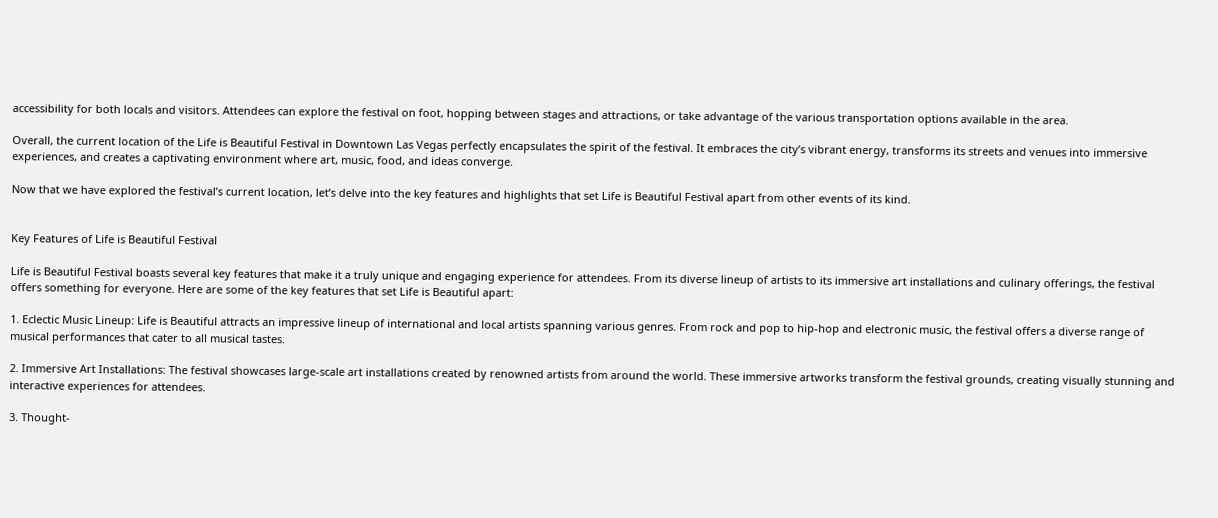accessibility for both locals and visitors. Attendees can explore the festival on foot, hopping between stages and attractions, or take advantage of the various transportation options available in the area.

Overall, the current location of the Life is Beautiful Festival in Downtown Las Vegas perfectly encapsulates the spirit of the festival. It embraces the city’s vibrant energy, transforms its streets and venues into immersive experiences, and creates a captivating environment where art, music, food, and ideas converge.

Now that we have explored the festival’s current location, let’s delve into the key features and highlights that set Life is Beautiful Festival apart from other events of its kind.


Key Features of Life is Beautiful Festival

Life is Beautiful Festival boasts several key features that make it a truly unique and engaging experience for attendees. From its diverse lineup of artists to its immersive art installations and culinary offerings, the festival offers something for everyone. Here are some of the key features that set Life is Beautiful apart:

1. Eclectic Music Lineup: Life is Beautiful attracts an impressive lineup of international and local artists spanning various genres. From rock and pop to hip-hop and electronic music, the festival offers a diverse range of musical performances that cater to all musical tastes.

2. Immersive Art Installations: The festival showcases large-scale art installations created by renowned artists from around the world. These immersive artworks transform the festival grounds, creating visually stunning and interactive experiences for attendees.

3. Thought-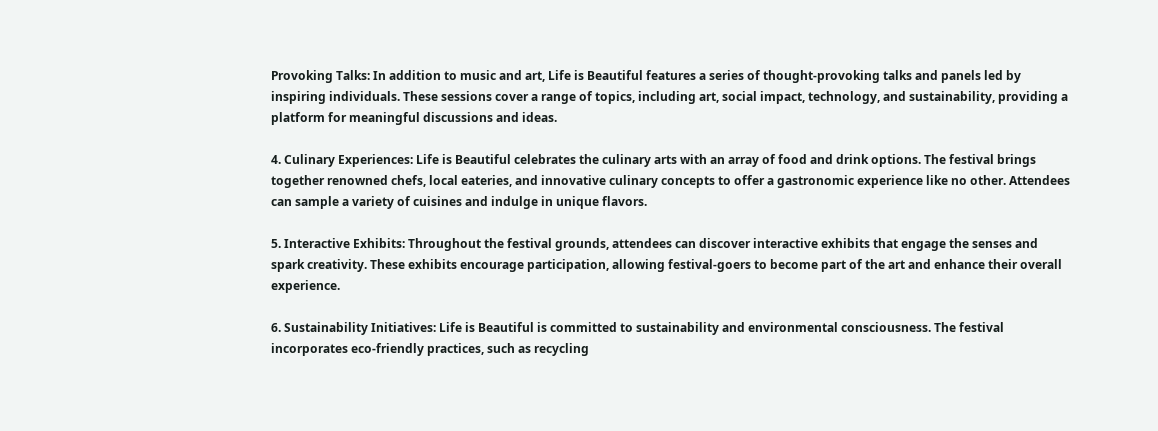Provoking Talks: In addition to music and art, Life is Beautiful features a series of thought-provoking talks and panels led by inspiring individuals. These sessions cover a range of topics, including art, social impact, technology, and sustainability, providing a platform for meaningful discussions and ideas.

4. Culinary Experiences: Life is Beautiful celebrates the culinary arts with an array of food and drink options. The festival brings together renowned chefs, local eateries, and innovative culinary concepts to offer a gastronomic experience like no other. Attendees can sample a variety of cuisines and indulge in unique flavors.

5. Interactive Exhibits: Throughout the festival grounds, attendees can discover interactive exhibits that engage the senses and spark creativity. These exhibits encourage participation, allowing festival-goers to become part of the art and enhance their overall experience.

6. Sustainability Initiatives: Life is Beautiful is committed to sustainability and environmental consciousness. The festival incorporates eco-friendly practices, such as recycling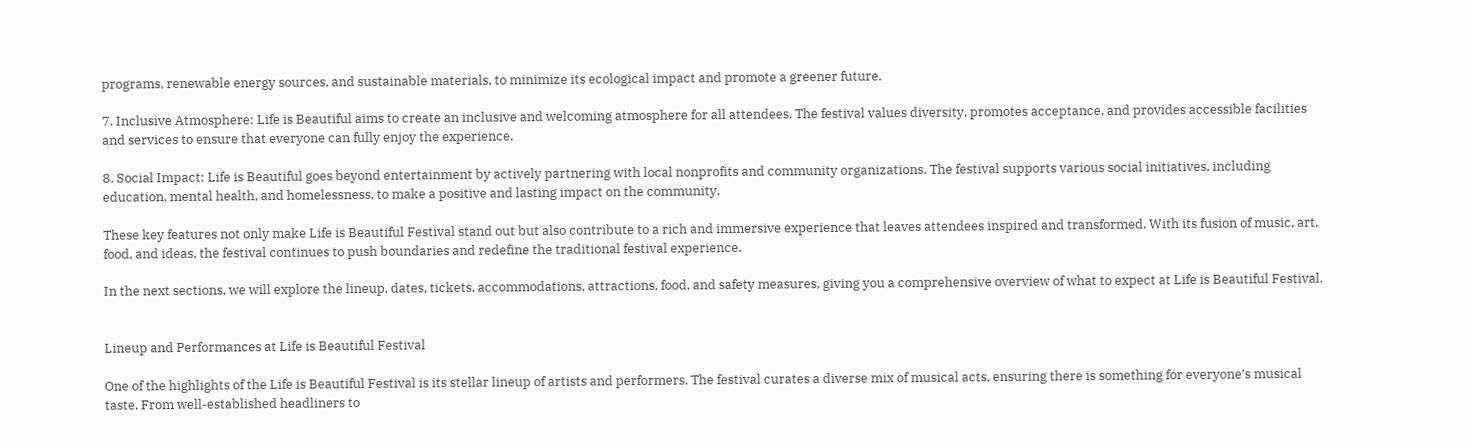programs, renewable energy sources, and sustainable materials, to minimize its ecological impact and promote a greener future.

7. Inclusive Atmosphere: Life is Beautiful aims to create an inclusive and welcoming atmosphere for all attendees. The festival values diversity, promotes acceptance, and provides accessible facilities and services to ensure that everyone can fully enjoy the experience.

8. Social Impact: Life is Beautiful goes beyond entertainment by actively partnering with local nonprofits and community organizations. The festival supports various social initiatives, including education, mental health, and homelessness, to make a positive and lasting impact on the community.

These key features not only make Life is Beautiful Festival stand out but also contribute to a rich and immersive experience that leaves attendees inspired and transformed. With its fusion of music, art, food, and ideas, the festival continues to push boundaries and redefine the traditional festival experience.

In the next sections, we will explore the lineup, dates, tickets, accommodations, attractions, food, and safety measures, giving you a comprehensive overview of what to expect at Life is Beautiful Festival.


Lineup and Performances at Life is Beautiful Festival

One of the highlights of the Life is Beautiful Festival is its stellar lineup of artists and performers. The festival curates a diverse mix of musical acts, ensuring there is something for everyone’s musical taste. From well-established headliners to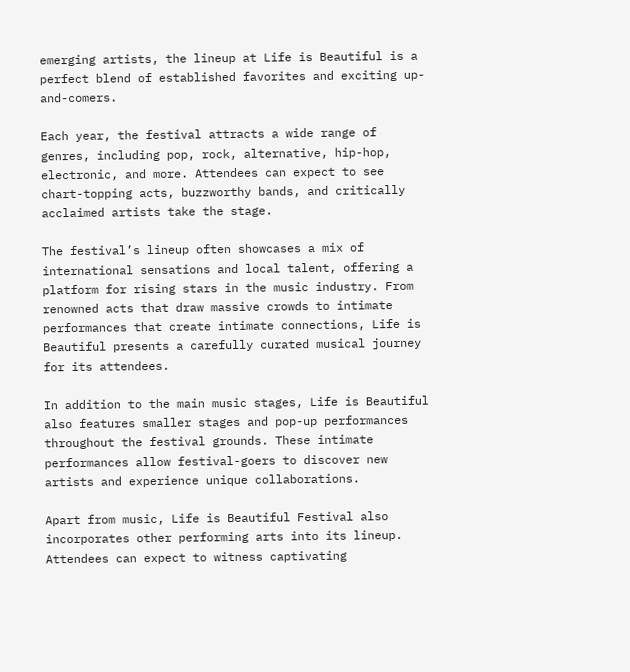emerging artists, the lineup at Life is Beautiful is a perfect blend of established favorites and exciting up-and-comers.

Each year, the festival attracts a wide range of genres, including pop, rock, alternative, hip-hop, electronic, and more. Attendees can expect to see chart-topping acts, buzzworthy bands, and critically acclaimed artists take the stage.

The festival’s lineup often showcases a mix of international sensations and local talent, offering a platform for rising stars in the music industry. From renowned acts that draw massive crowds to intimate performances that create intimate connections, Life is Beautiful presents a carefully curated musical journey for its attendees.

In addition to the main music stages, Life is Beautiful also features smaller stages and pop-up performances throughout the festival grounds. These intimate performances allow festival-goers to discover new artists and experience unique collaborations.

Apart from music, Life is Beautiful Festival also incorporates other performing arts into its lineup. Attendees can expect to witness captivating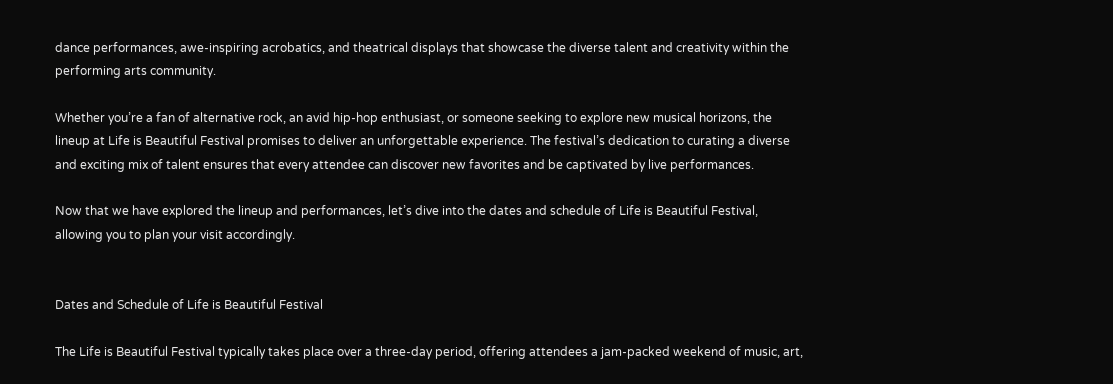dance performances, awe-inspiring acrobatics, and theatrical displays that showcase the diverse talent and creativity within the performing arts community.

Whether you’re a fan of alternative rock, an avid hip-hop enthusiast, or someone seeking to explore new musical horizons, the lineup at Life is Beautiful Festival promises to deliver an unforgettable experience. The festival’s dedication to curating a diverse and exciting mix of talent ensures that every attendee can discover new favorites and be captivated by live performances.

Now that we have explored the lineup and performances, let’s dive into the dates and schedule of Life is Beautiful Festival, allowing you to plan your visit accordingly.


Dates and Schedule of Life is Beautiful Festival

The Life is Beautiful Festival typically takes place over a three-day period, offering attendees a jam-packed weekend of music, art,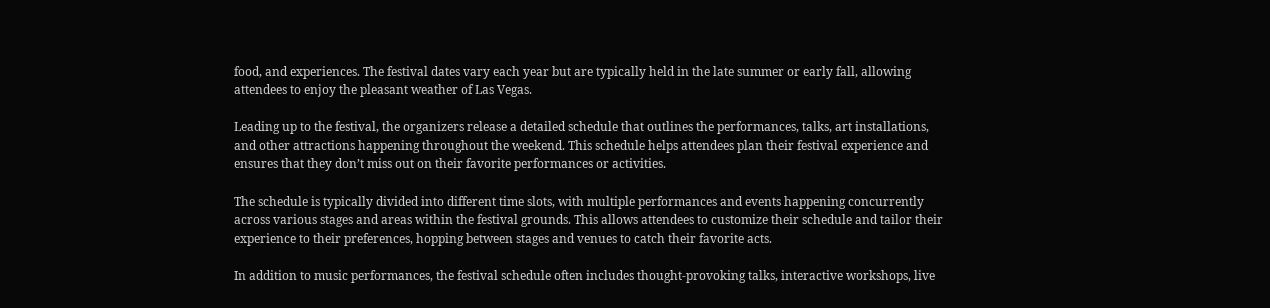food, and experiences. The festival dates vary each year but are typically held in the late summer or early fall, allowing attendees to enjoy the pleasant weather of Las Vegas.

Leading up to the festival, the organizers release a detailed schedule that outlines the performances, talks, art installations, and other attractions happening throughout the weekend. This schedule helps attendees plan their festival experience and ensures that they don’t miss out on their favorite performances or activities.

The schedule is typically divided into different time slots, with multiple performances and events happening concurrently across various stages and areas within the festival grounds. This allows attendees to customize their schedule and tailor their experience to their preferences, hopping between stages and venues to catch their favorite acts.

In addition to music performances, the festival schedule often includes thought-provoking talks, interactive workshops, live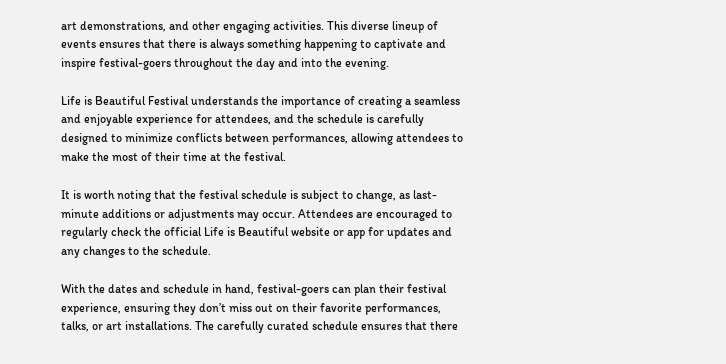art demonstrations, and other engaging activities. This diverse lineup of events ensures that there is always something happening to captivate and inspire festival-goers throughout the day and into the evening.

Life is Beautiful Festival understands the importance of creating a seamless and enjoyable experience for attendees, and the schedule is carefully designed to minimize conflicts between performances, allowing attendees to make the most of their time at the festival.

It is worth noting that the festival schedule is subject to change, as last-minute additions or adjustments may occur. Attendees are encouraged to regularly check the official Life is Beautiful website or app for updates and any changes to the schedule.

With the dates and schedule in hand, festival-goers can plan their festival experience, ensuring they don’t miss out on their favorite performances, talks, or art installations. The carefully curated schedule ensures that there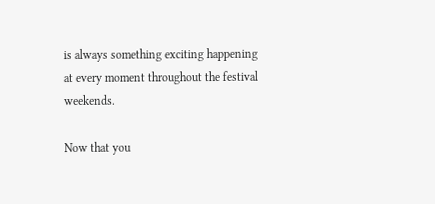is always something exciting happening at every moment throughout the festival weekends.

Now that you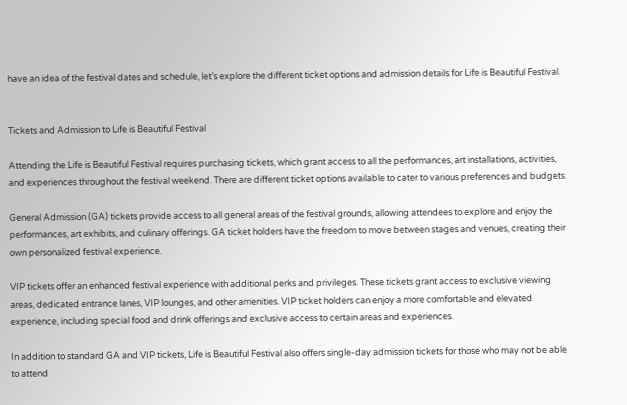have an idea of the festival dates and schedule, let’s explore the different ticket options and admission details for Life is Beautiful Festival.


Tickets and Admission to Life is Beautiful Festival

Attending the Life is Beautiful Festival requires purchasing tickets, which grant access to all the performances, art installations, activities, and experiences throughout the festival weekend. There are different ticket options available to cater to various preferences and budgets.

General Admission (GA) tickets provide access to all general areas of the festival grounds, allowing attendees to explore and enjoy the performances, art exhibits, and culinary offerings. GA ticket holders have the freedom to move between stages and venues, creating their own personalized festival experience.

VIP tickets offer an enhanced festival experience with additional perks and privileges. These tickets grant access to exclusive viewing areas, dedicated entrance lanes, VIP lounges, and other amenities. VIP ticket holders can enjoy a more comfortable and elevated experience, including special food and drink offerings and exclusive access to certain areas and experiences.

In addition to standard GA and VIP tickets, Life is Beautiful Festival also offers single-day admission tickets for those who may not be able to attend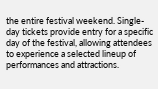the entire festival weekend. Single-day tickets provide entry for a specific day of the festival, allowing attendees to experience a selected lineup of performances and attractions.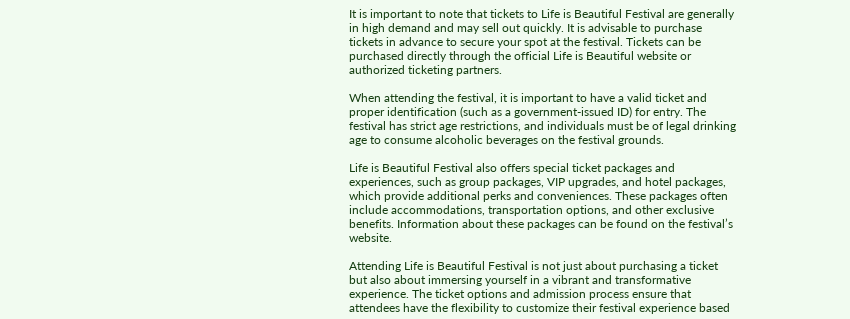It is important to note that tickets to Life is Beautiful Festival are generally in high demand and may sell out quickly. It is advisable to purchase tickets in advance to secure your spot at the festival. Tickets can be purchased directly through the official Life is Beautiful website or authorized ticketing partners.

When attending the festival, it is important to have a valid ticket and proper identification (such as a government-issued ID) for entry. The festival has strict age restrictions, and individuals must be of legal drinking age to consume alcoholic beverages on the festival grounds.

Life is Beautiful Festival also offers special ticket packages and experiences, such as group packages, VIP upgrades, and hotel packages, which provide additional perks and conveniences. These packages often include accommodations, transportation options, and other exclusive benefits. Information about these packages can be found on the festival’s website.

Attending Life is Beautiful Festival is not just about purchasing a ticket but also about immersing yourself in a vibrant and transformative experience. The ticket options and admission process ensure that attendees have the flexibility to customize their festival experience based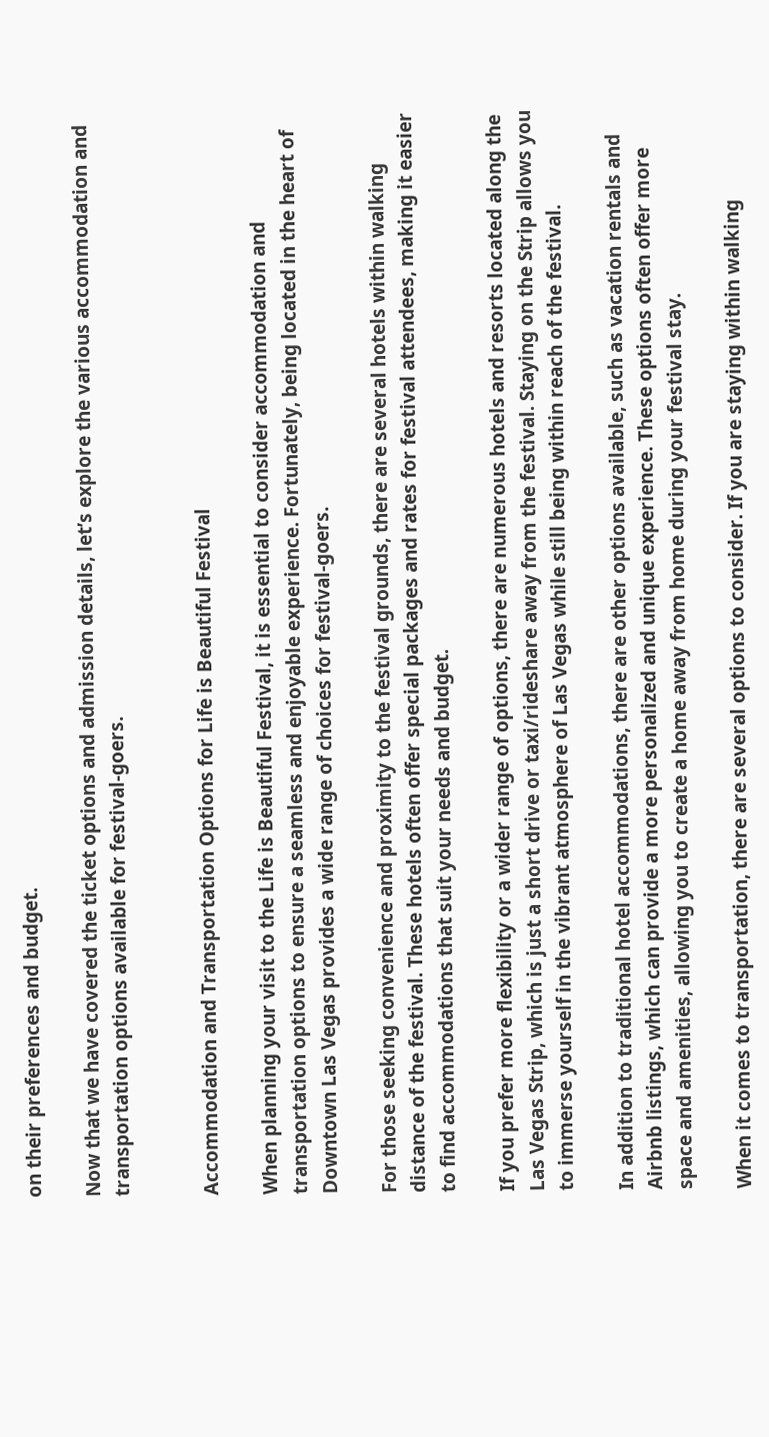on their preferences and budget.

Now that we have covered the ticket options and admission details, let’s explore the various accommodation and transportation options available for festival-goers.


Accommodation and Transportation Options for Life is Beautiful Festival

When planning your visit to the Life is Beautiful Festival, it is essential to consider accommodation and transportation options to ensure a seamless and enjoyable experience. Fortunately, being located in the heart of Downtown Las Vegas provides a wide range of choices for festival-goers.

For those seeking convenience and proximity to the festival grounds, there are several hotels within walking distance of the festival. These hotels often offer special packages and rates for festival attendees, making it easier to find accommodations that suit your needs and budget.

If you prefer more flexibility or a wider range of options, there are numerous hotels and resorts located along the Las Vegas Strip, which is just a short drive or taxi/rideshare away from the festival. Staying on the Strip allows you to immerse yourself in the vibrant atmosphere of Las Vegas while still being within reach of the festival.

In addition to traditional hotel accommodations, there are other options available, such as vacation rentals and Airbnb listings, which can provide a more personalized and unique experience. These options often offer more space and amenities, allowing you to create a home away from home during your festival stay.

When it comes to transportation, there are several options to consider. If you are staying within walking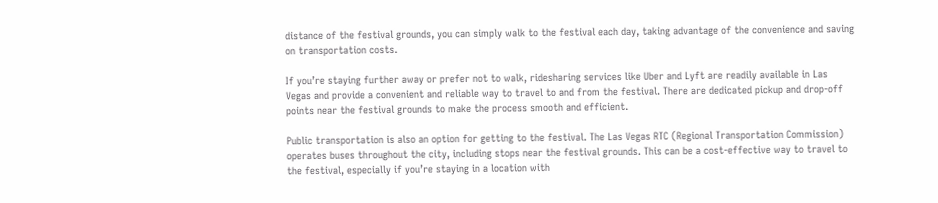distance of the festival grounds, you can simply walk to the festival each day, taking advantage of the convenience and saving on transportation costs.

If you’re staying further away or prefer not to walk, ridesharing services like Uber and Lyft are readily available in Las Vegas and provide a convenient and reliable way to travel to and from the festival. There are dedicated pickup and drop-off points near the festival grounds to make the process smooth and efficient.

Public transportation is also an option for getting to the festival. The Las Vegas RTC (Regional Transportation Commission) operates buses throughout the city, including stops near the festival grounds. This can be a cost-effective way to travel to the festival, especially if you’re staying in a location with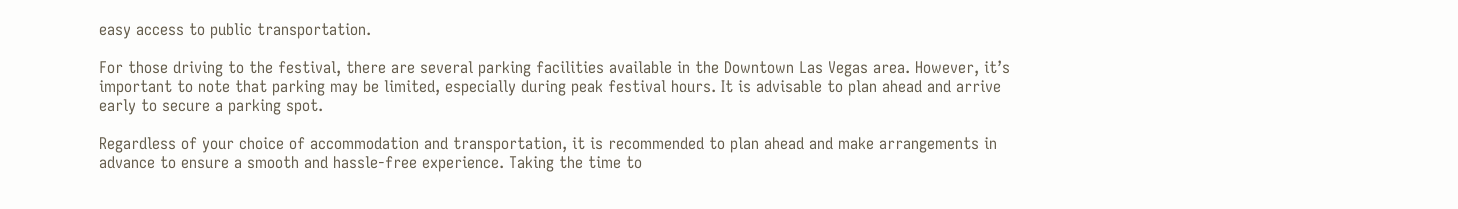easy access to public transportation.

For those driving to the festival, there are several parking facilities available in the Downtown Las Vegas area. However, it’s important to note that parking may be limited, especially during peak festival hours. It is advisable to plan ahead and arrive early to secure a parking spot.

Regardless of your choice of accommodation and transportation, it is recommended to plan ahead and make arrangements in advance to ensure a smooth and hassle-free experience. Taking the time to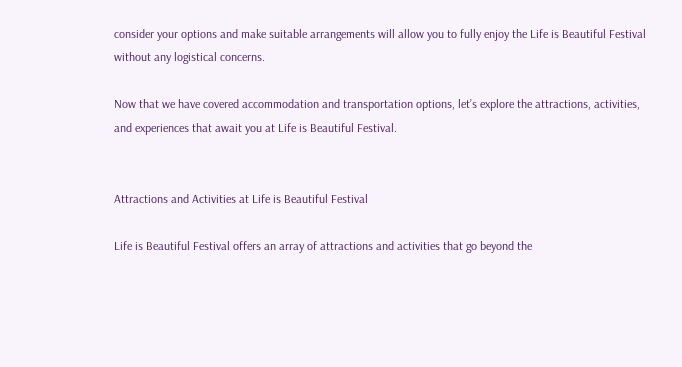consider your options and make suitable arrangements will allow you to fully enjoy the Life is Beautiful Festival without any logistical concerns.

Now that we have covered accommodation and transportation options, let’s explore the attractions, activities, and experiences that await you at Life is Beautiful Festival.


Attractions and Activities at Life is Beautiful Festival

Life is Beautiful Festival offers an array of attractions and activities that go beyond the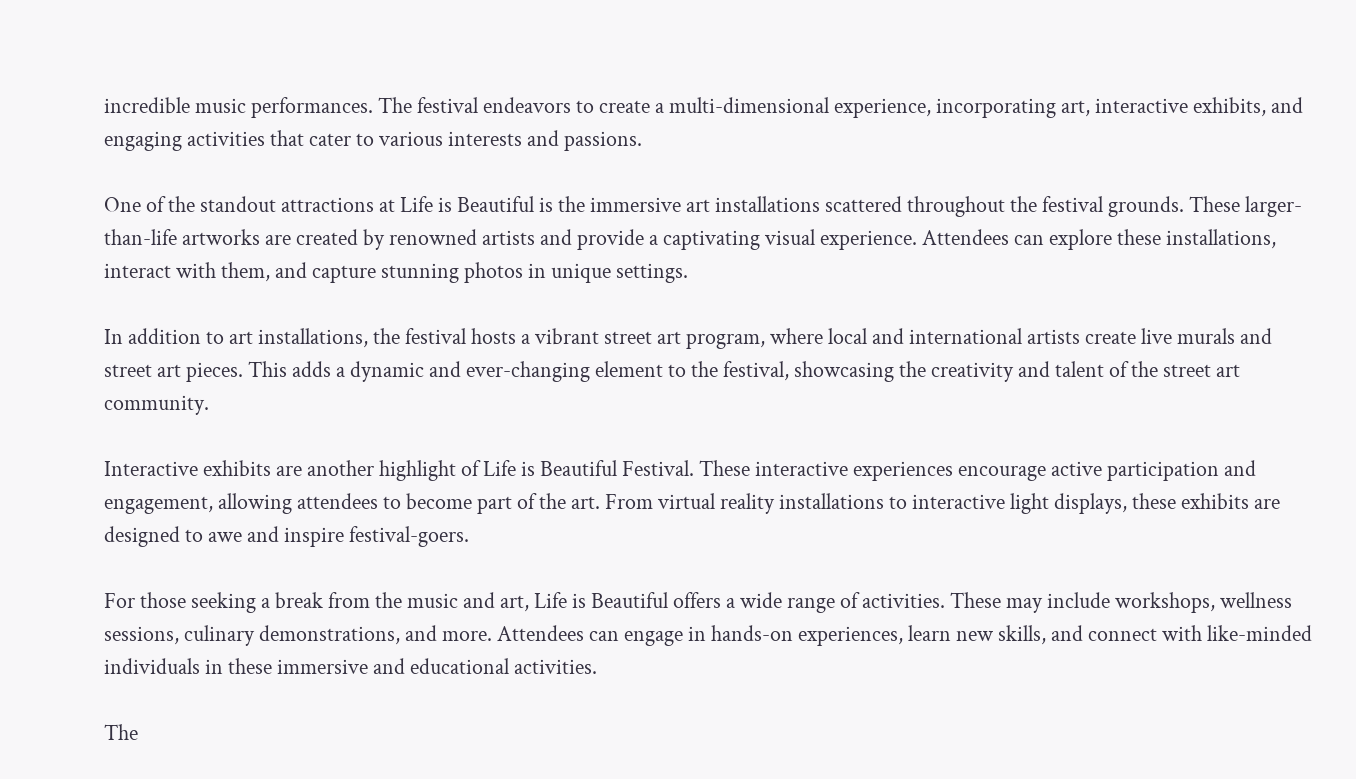incredible music performances. The festival endeavors to create a multi-dimensional experience, incorporating art, interactive exhibits, and engaging activities that cater to various interests and passions.

One of the standout attractions at Life is Beautiful is the immersive art installations scattered throughout the festival grounds. These larger-than-life artworks are created by renowned artists and provide a captivating visual experience. Attendees can explore these installations, interact with them, and capture stunning photos in unique settings.

In addition to art installations, the festival hosts a vibrant street art program, where local and international artists create live murals and street art pieces. This adds a dynamic and ever-changing element to the festival, showcasing the creativity and talent of the street art community.

Interactive exhibits are another highlight of Life is Beautiful Festival. These interactive experiences encourage active participation and engagement, allowing attendees to become part of the art. From virtual reality installations to interactive light displays, these exhibits are designed to awe and inspire festival-goers.

For those seeking a break from the music and art, Life is Beautiful offers a wide range of activities. These may include workshops, wellness sessions, culinary demonstrations, and more. Attendees can engage in hands-on experiences, learn new skills, and connect with like-minded individuals in these immersive and educational activities.

The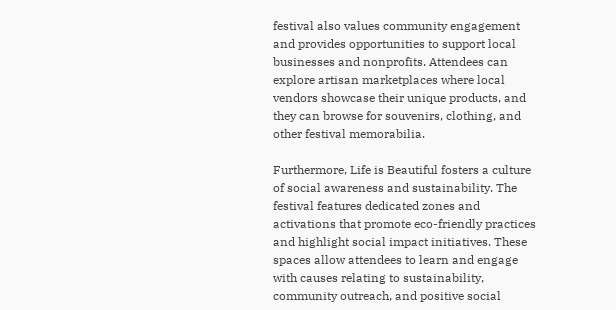festival also values community engagement and provides opportunities to support local businesses and nonprofits. Attendees can explore artisan marketplaces where local vendors showcase their unique products, and they can browse for souvenirs, clothing, and other festival memorabilia.

Furthermore, Life is Beautiful fosters a culture of social awareness and sustainability. The festival features dedicated zones and activations that promote eco-friendly practices and highlight social impact initiatives. These spaces allow attendees to learn and engage with causes relating to sustainability, community outreach, and positive social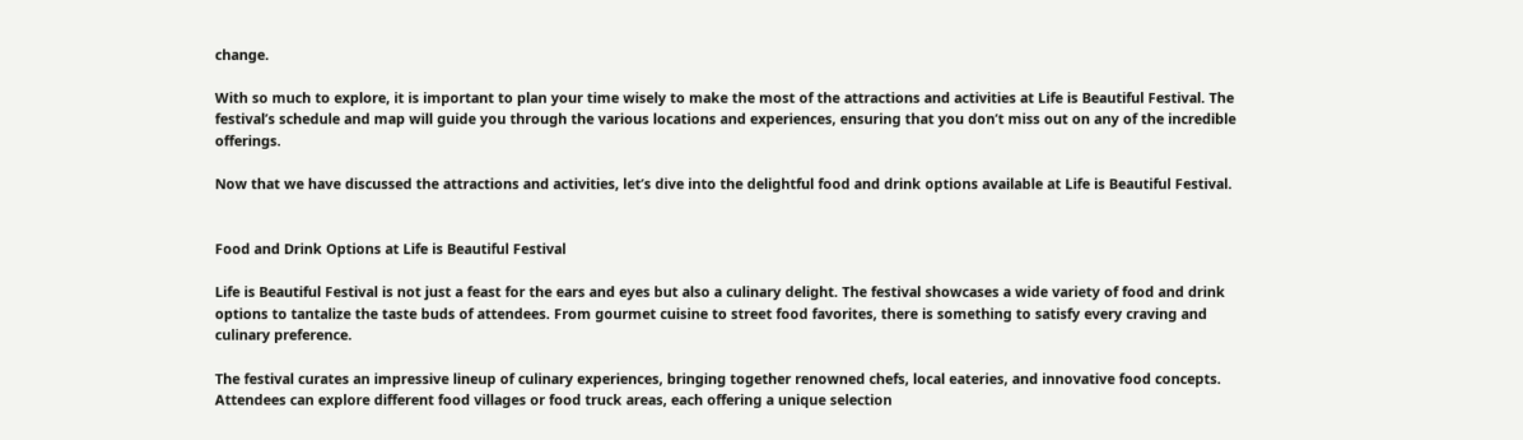change.

With so much to explore, it is important to plan your time wisely to make the most of the attractions and activities at Life is Beautiful Festival. The festival’s schedule and map will guide you through the various locations and experiences, ensuring that you don’t miss out on any of the incredible offerings.

Now that we have discussed the attractions and activities, let’s dive into the delightful food and drink options available at Life is Beautiful Festival.


Food and Drink Options at Life is Beautiful Festival

Life is Beautiful Festival is not just a feast for the ears and eyes but also a culinary delight. The festival showcases a wide variety of food and drink options to tantalize the taste buds of attendees. From gourmet cuisine to street food favorites, there is something to satisfy every craving and culinary preference.

The festival curates an impressive lineup of culinary experiences, bringing together renowned chefs, local eateries, and innovative food concepts. Attendees can explore different food villages or food truck areas, each offering a unique selection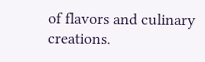of flavors and culinary creations.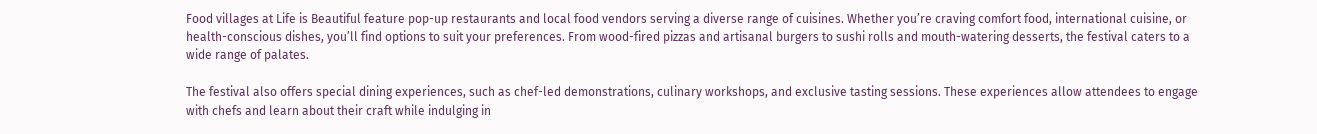Food villages at Life is Beautiful feature pop-up restaurants and local food vendors serving a diverse range of cuisines. Whether you’re craving comfort food, international cuisine, or health-conscious dishes, you’ll find options to suit your preferences. From wood-fired pizzas and artisanal burgers to sushi rolls and mouth-watering desserts, the festival caters to a wide range of palates.

The festival also offers special dining experiences, such as chef-led demonstrations, culinary workshops, and exclusive tasting sessions. These experiences allow attendees to engage with chefs and learn about their craft while indulging in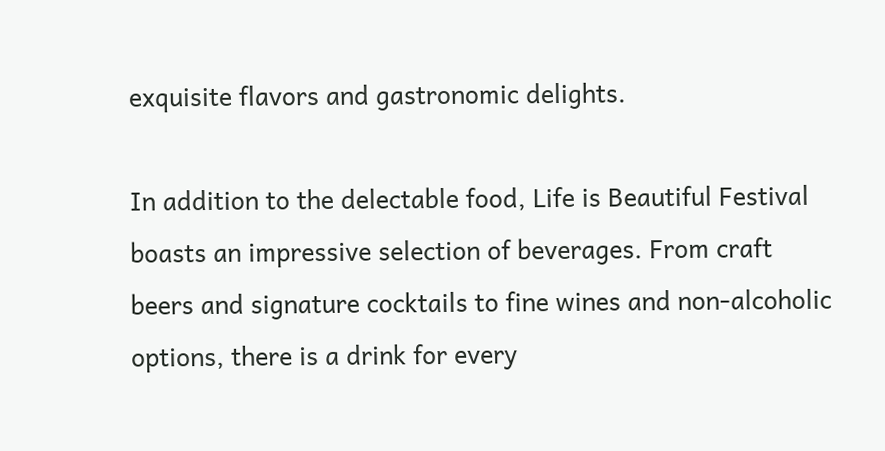exquisite flavors and gastronomic delights.

In addition to the delectable food, Life is Beautiful Festival boasts an impressive selection of beverages. From craft beers and signature cocktails to fine wines and non-alcoholic options, there is a drink for every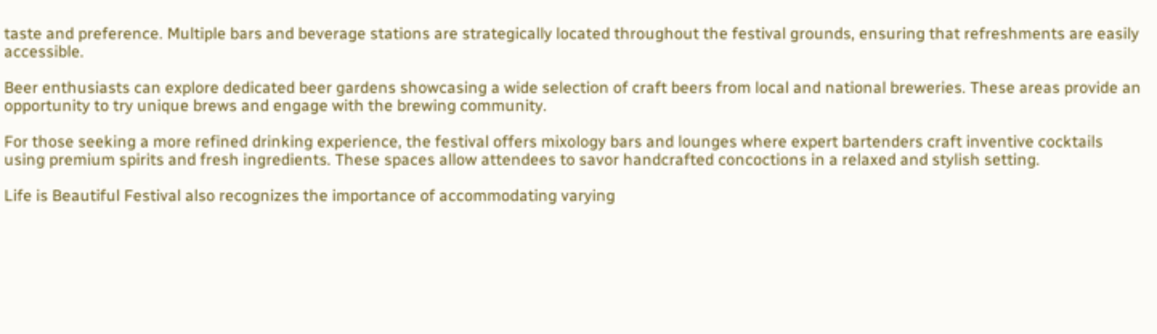taste and preference. Multiple bars and beverage stations are strategically located throughout the festival grounds, ensuring that refreshments are easily accessible.

Beer enthusiasts can explore dedicated beer gardens showcasing a wide selection of craft beers from local and national breweries. These areas provide an opportunity to try unique brews and engage with the brewing community.

For those seeking a more refined drinking experience, the festival offers mixology bars and lounges where expert bartenders craft inventive cocktails using premium spirits and fresh ingredients. These spaces allow attendees to savor handcrafted concoctions in a relaxed and stylish setting.

Life is Beautiful Festival also recognizes the importance of accommodating varying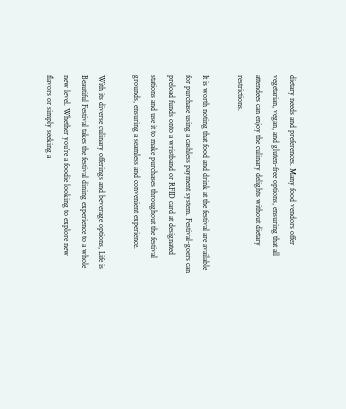dietary needs and preferences. Many food vendors offer vegetarian, vegan, and gluten-free options, ensuring that all attendees can enjoy the culinary delights without dietary restrictions.

It is worth noting that food and drink at the festival are available for purchase using a cashless payment system. Festival-goers can preload funds onto a wristband or RFID card at designated stations and use it to make purchases throughout the festival grounds, ensuring a seamless and convenient experience.

With its diverse culinary offerings and beverage options, Life is Beautiful Festival takes the festival dining experience to a whole new level. Whether you’re a foodie looking to explore new flavors or simply seeking a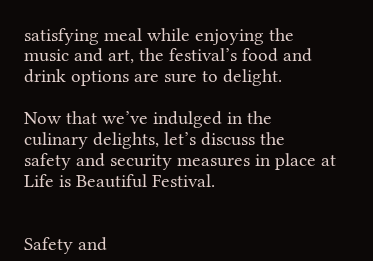satisfying meal while enjoying the music and art, the festival’s food and drink options are sure to delight.

Now that we’ve indulged in the culinary delights, let’s discuss the safety and security measures in place at Life is Beautiful Festival.


Safety and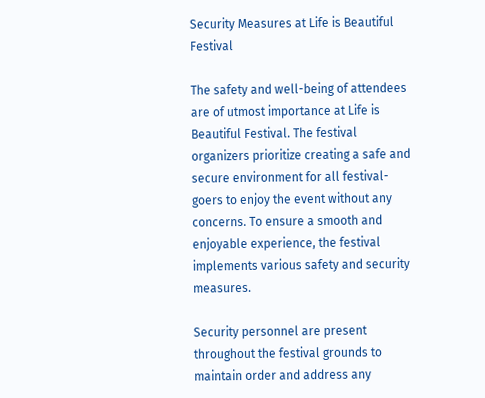Security Measures at Life is Beautiful Festival

The safety and well-being of attendees are of utmost importance at Life is Beautiful Festival. The festival organizers prioritize creating a safe and secure environment for all festival-goers to enjoy the event without any concerns. To ensure a smooth and enjoyable experience, the festival implements various safety and security measures.

Security personnel are present throughout the festival grounds to maintain order and address any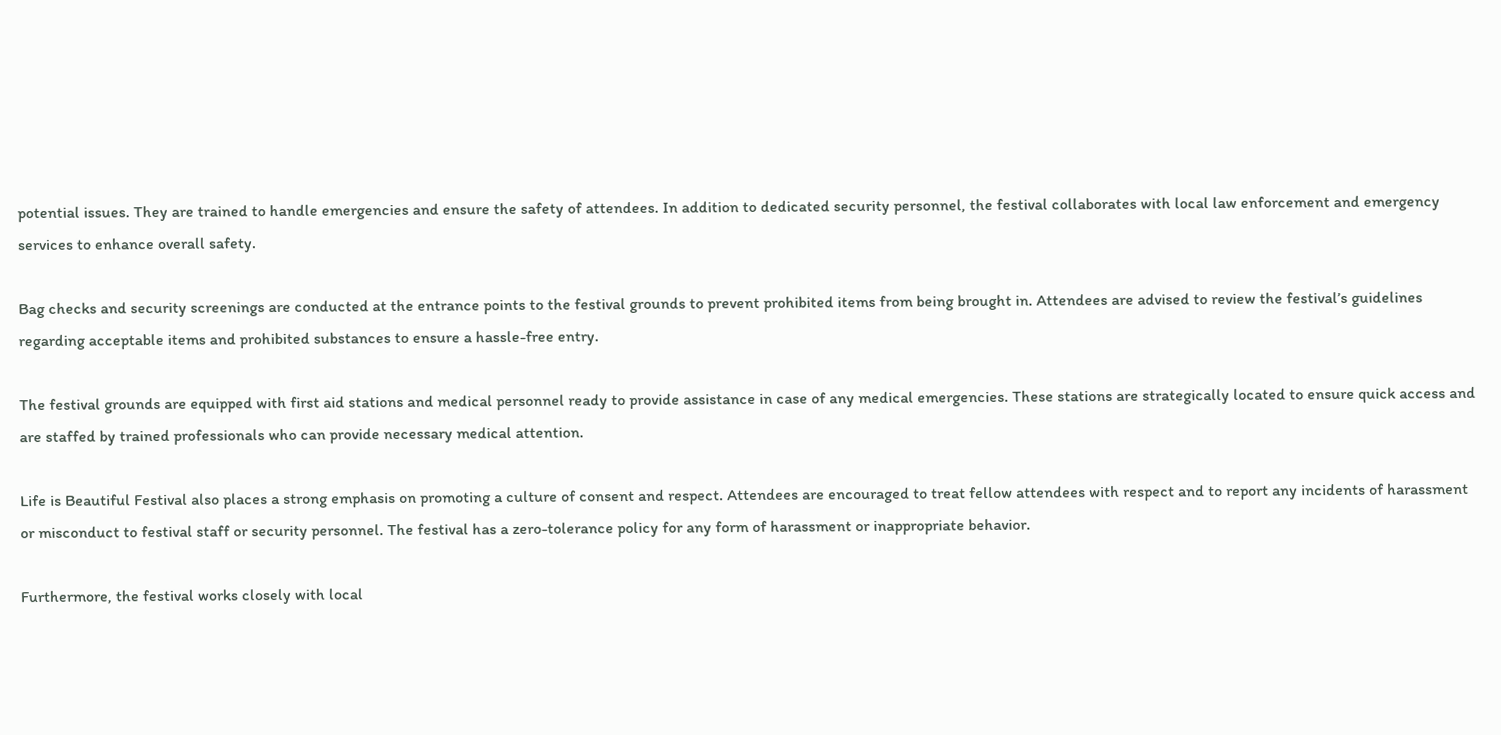potential issues. They are trained to handle emergencies and ensure the safety of attendees. In addition to dedicated security personnel, the festival collaborates with local law enforcement and emergency services to enhance overall safety.

Bag checks and security screenings are conducted at the entrance points to the festival grounds to prevent prohibited items from being brought in. Attendees are advised to review the festival’s guidelines regarding acceptable items and prohibited substances to ensure a hassle-free entry.

The festival grounds are equipped with first aid stations and medical personnel ready to provide assistance in case of any medical emergencies. These stations are strategically located to ensure quick access and are staffed by trained professionals who can provide necessary medical attention.

Life is Beautiful Festival also places a strong emphasis on promoting a culture of consent and respect. Attendees are encouraged to treat fellow attendees with respect and to report any incidents of harassment or misconduct to festival staff or security personnel. The festival has a zero-tolerance policy for any form of harassment or inappropriate behavior.

Furthermore, the festival works closely with local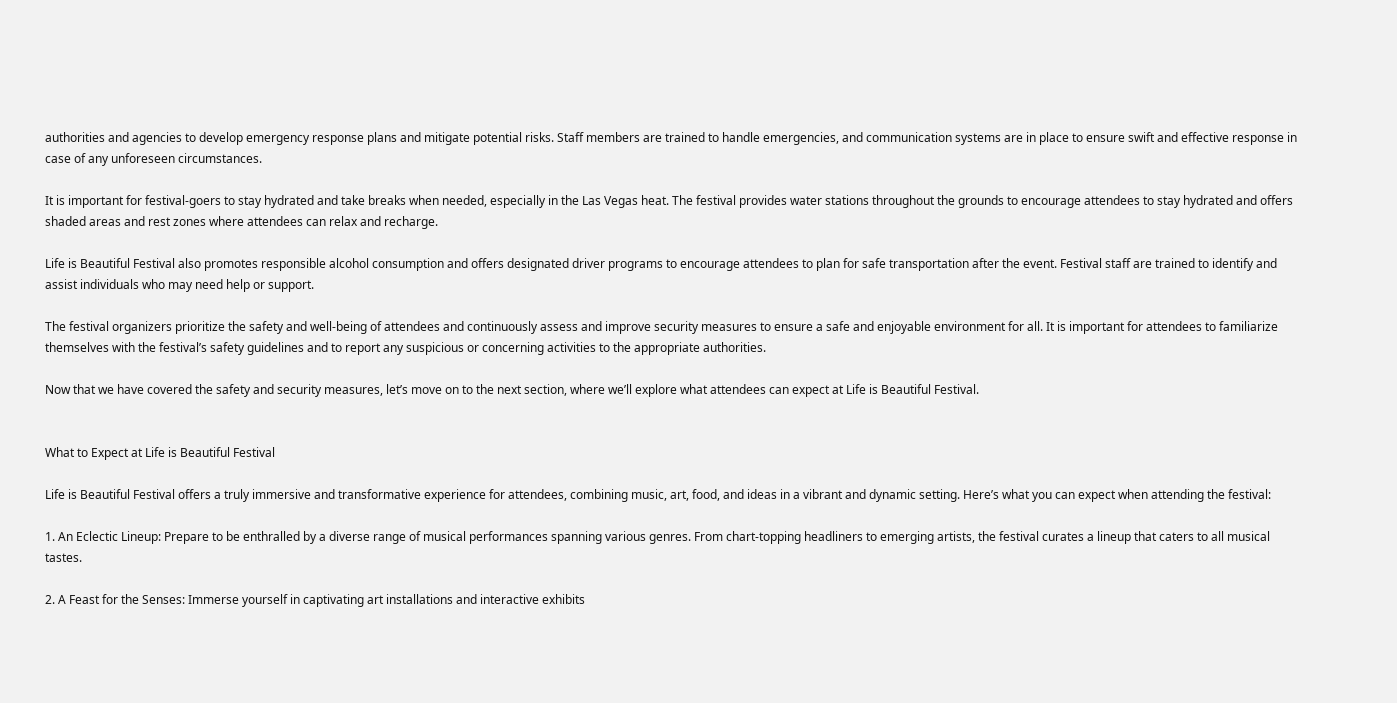authorities and agencies to develop emergency response plans and mitigate potential risks. Staff members are trained to handle emergencies, and communication systems are in place to ensure swift and effective response in case of any unforeseen circumstances.

It is important for festival-goers to stay hydrated and take breaks when needed, especially in the Las Vegas heat. The festival provides water stations throughout the grounds to encourage attendees to stay hydrated and offers shaded areas and rest zones where attendees can relax and recharge.

Life is Beautiful Festival also promotes responsible alcohol consumption and offers designated driver programs to encourage attendees to plan for safe transportation after the event. Festival staff are trained to identify and assist individuals who may need help or support.

The festival organizers prioritize the safety and well-being of attendees and continuously assess and improve security measures to ensure a safe and enjoyable environment for all. It is important for attendees to familiarize themselves with the festival’s safety guidelines and to report any suspicious or concerning activities to the appropriate authorities.

Now that we have covered the safety and security measures, let’s move on to the next section, where we’ll explore what attendees can expect at Life is Beautiful Festival.


What to Expect at Life is Beautiful Festival

Life is Beautiful Festival offers a truly immersive and transformative experience for attendees, combining music, art, food, and ideas in a vibrant and dynamic setting. Here’s what you can expect when attending the festival:

1. An Eclectic Lineup: Prepare to be enthralled by a diverse range of musical performances spanning various genres. From chart-topping headliners to emerging artists, the festival curates a lineup that caters to all musical tastes.

2. A Feast for the Senses: Immerse yourself in captivating art installations and interactive exhibits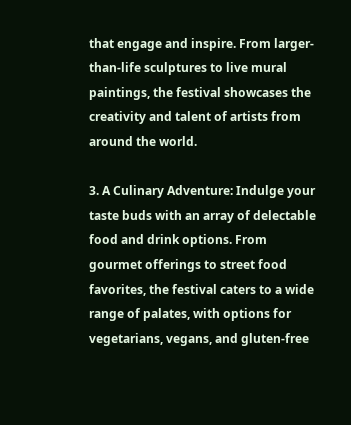that engage and inspire. From larger-than-life sculptures to live mural paintings, the festival showcases the creativity and talent of artists from around the world.

3. A Culinary Adventure: Indulge your taste buds with an array of delectable food and drink options. From gourmet offerings to street food favorites, the festival caters to a wide range of palates, with options for vegetarians, vegans, and gluten-free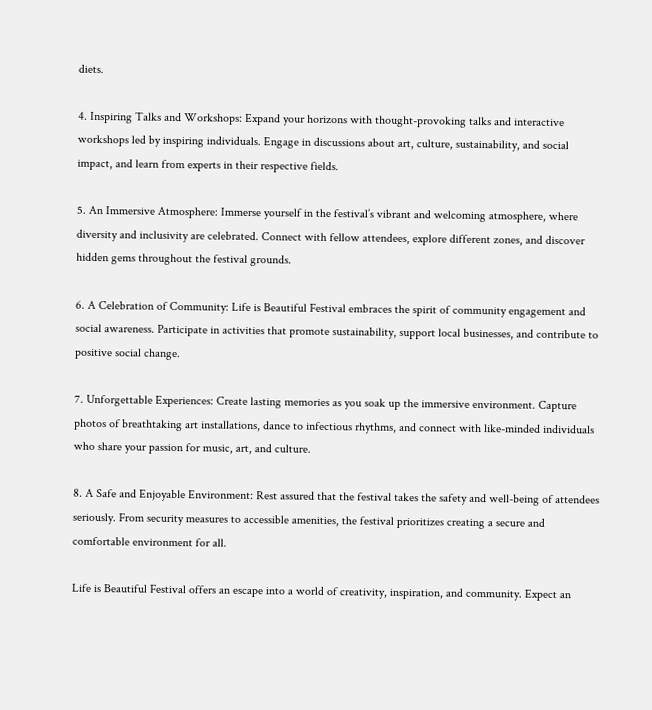diets.

4. Inspiring Talks and Workshops: Expand your horizons with thought-provoking talks and interactive workshops led by inspiring individuals. Engage in discussions about art, culture, sustainability, and social impact, and learn from experts in their respective fields.

5. An Immersive Atmosphere: Immerse yourself in the festival’s vibrant and welcoming atmosphere, where diversity and inclusivity are celebrated. Connect with fellow attendees, explore different zones, and discover hidden gems throughout the festival grounds.

6. A Celebration of Community: Life is Beautiful Festival embraces the spirit of community engagement and social awareness. Participate in activities that promote sustainability, support local businesses, and contribute to positive social change.

7. Unforgettable Experiences: Create lasting memories as you soak up the immersive environment. Capture photos of breathtaking art installations, dance to infectious rhythms, and connect with like-minded individuals who share your passion for music, art, and culture.

8. A Safe and Enjoyable Environment: Rest assured that the festival takes the safety and well-being of attendees seriously. From security measures to accessible amenities, the festival prioritizes creating a secure and comfortable environment for all.

Life is Beautiful Festival offers an escape into a world of creativity, inspiration, and community. Expect an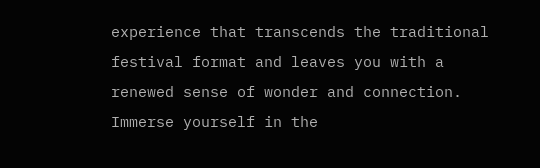experience that transcends the traditional festival format and leaves you with a renewed sense of wonder and connection. Immerse yourself in the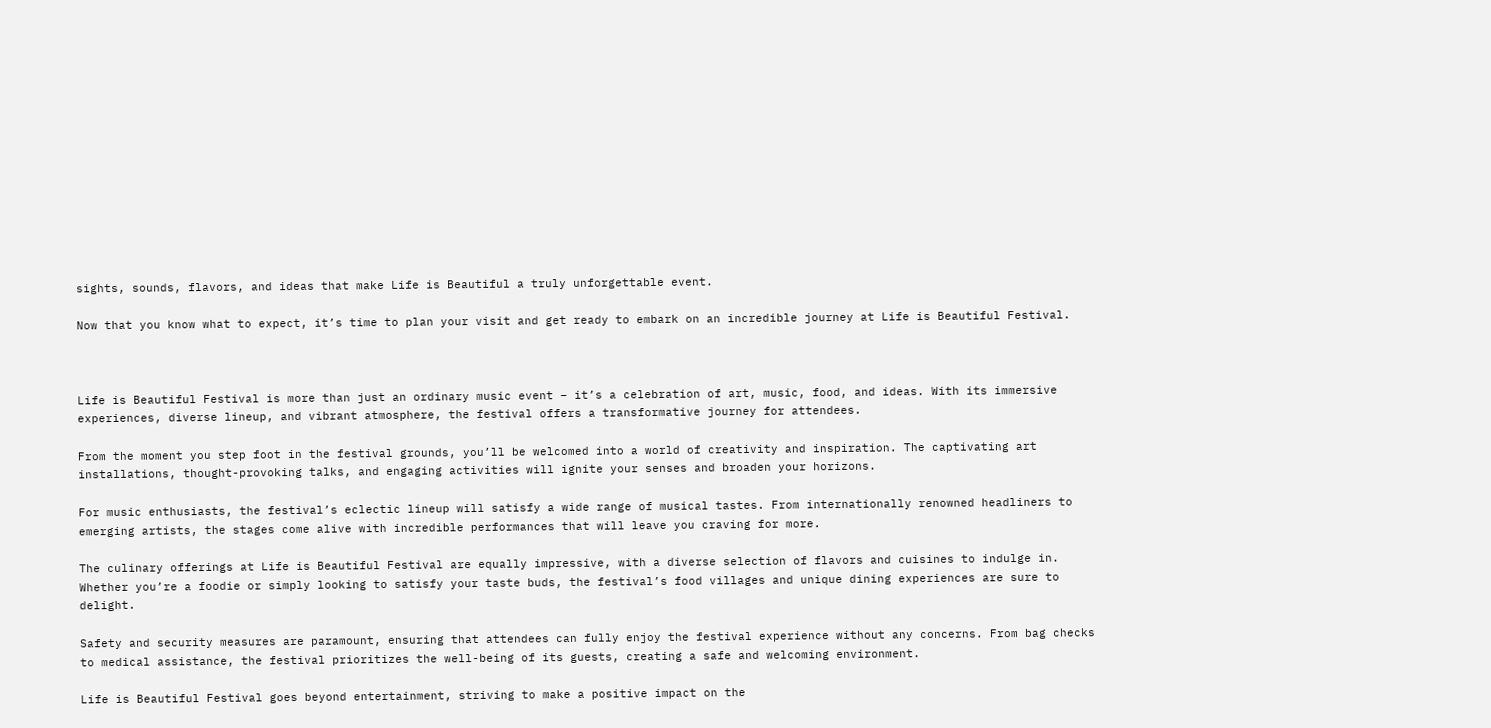sights, sounds, flavors, and ideas that make Life is Beautiful a truly unforgettable event.

Now that you know what to expect, it’s time to plan your visit and get ready to embark on an incredible journey at Life is Beautiful Festival.



Life is Beautiful Festival is more than just an ordinary music event – it’s a celebration of art, music, food, and ideas. With its immersive experiences, diverse lineup, and vibrant atmosphere, the festival offers a transformative journey for attendees.

From the moment you step foot in the festival grounds, you’ll be welcomed into a world of creativity and inspiration. The captivating art installations, thought-provoking talks, and engaging activities will ignite your senses and broaden your horizons.

For music enthusiasts, the festival’s eclectic lineup will satisfy a wide range of musical tastes. From internationally renowned headliners to emerging artists, the stages come alive with incredible performances that will leave you craving for more.

The culinary offerings at Life is Beautiful Festival are equally impressive, with a diverse selection of flavors and cuisines to indulge in. Whether you’re a foodie or simply looking to satisfy your taste buds, the festival’s food villages and unique dining experiences are sure to delight.

Safety and security measures are paramount, ensuring that attendees can fully enjoy the festival experience without any concerns. From bag checks to medical assistance, the festival prioritizes the well-being of its guests, creating a safe and welcoming environment.

Life is Beautiful Festival goes beyond entertainment, striving to make a positive impact on the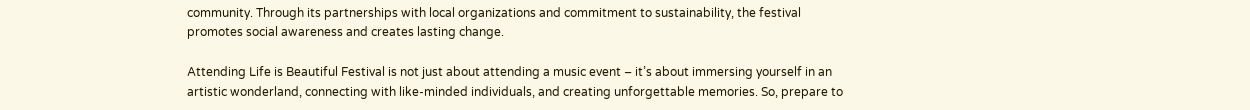community. Through its partnerships with local organizations and commitment to sustainability, the festival promotes social awareness and creates lasting change.

Attending Life is Beautiful Festival is not just about attending a music event – it’s about immersing yourself in an artistic wonderland, connecting with like-minded individuals, and creating unforgettable memories. So, prepare to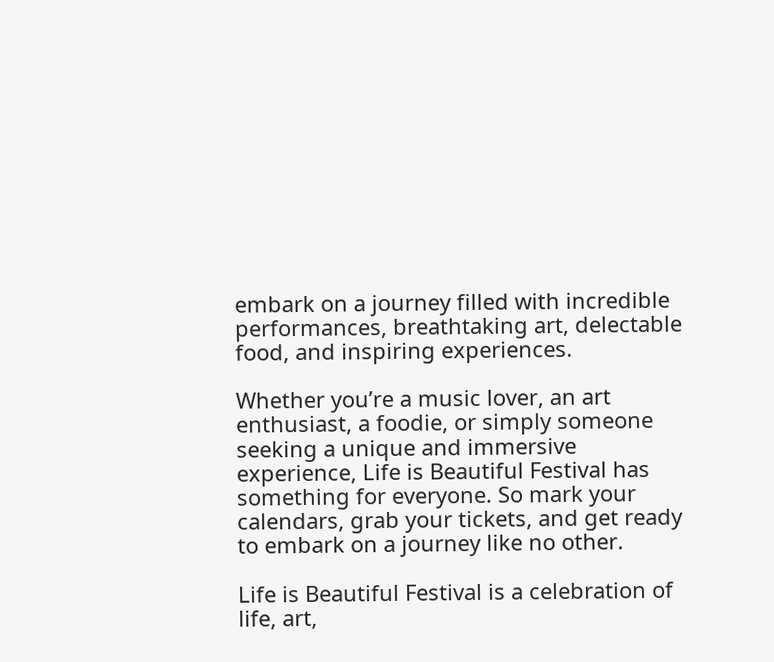embark on a journey filled with incredible performances, breathtaking art, delectable food, and inspiring experiences.

Whether you’re a music lover, an art enthusiast, a foodie, or simply someone seeking a unique and immersive experience, Life is Beautiful Festival has something for everyone. So mark your calendars, grab your tickets, and get ready to embark on a journey like no other.

Life is Beautiful Festival is a celebration of life, art,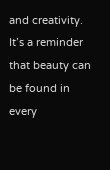and creativity. It’s a reminder that beauty can be found in every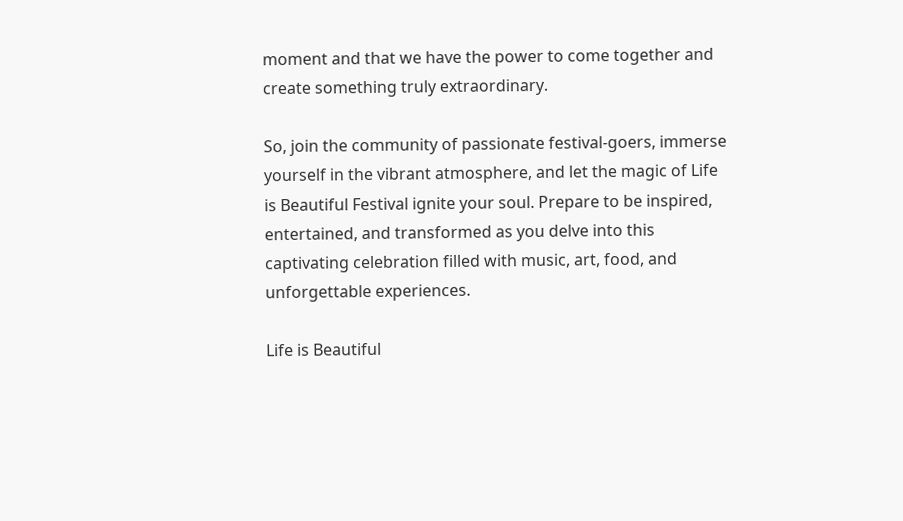moment and that we have the power to come together and create something truly extraordinary.

So, join the community of passionate festival-goers, immerse yourself in the vibrant atmosphere, and let the magic of Life is Beautiful Festival ignite your soul. Prepare to be inspired, entertained, and transformed as you delve into this captivating celebration filled with music, art, food, and unforgettable experiences.

Life is Beautiful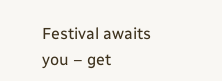Festival awaits you – get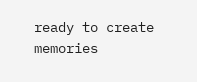ready to create memories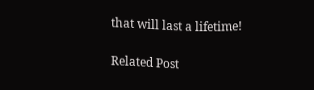that will last a lifetime!

Related Post